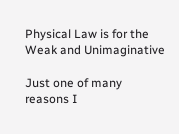Physical Law is for the Weak and Unimaginative

Just one of many reasons I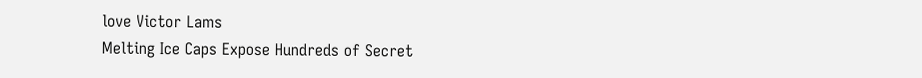love Victor Lams
Melting Ice Caps Expose Hundreds of Secret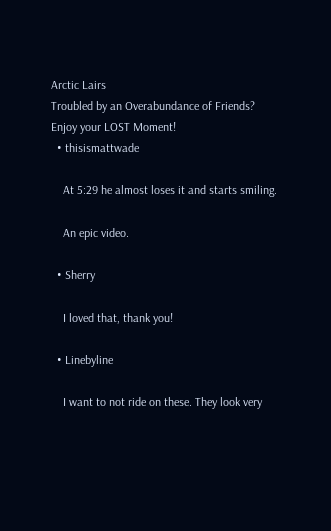Arctic Lairs
Troubled by an Overabundance of Friends?
Enjoy your LOST Moment!
  • thisismattwade

    At 5:29 he almost loses it and starts smiling.

    An epic video.

  • Sherry

    I loved that, thank you!

  • Linebyline

    I want to not ride on these. They look very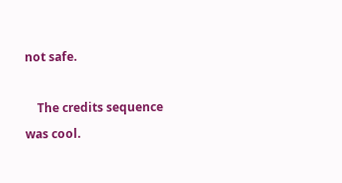not safe.

    The credits sequence was cool.